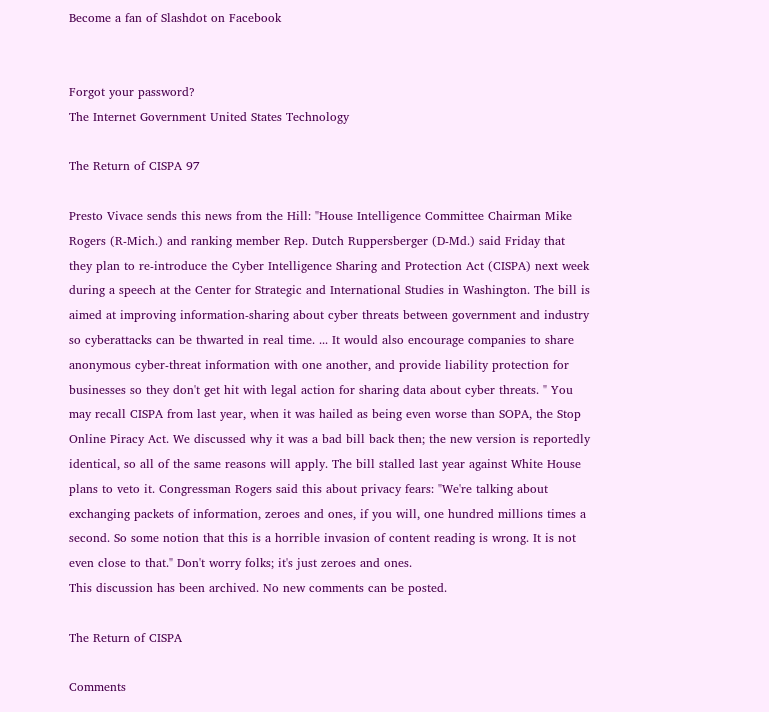Become a fan of Slashdot on Facebook


Forgot your password?
The Internet Government United States Technology

The Return of CISPA 97

Presto Vivace sends this news from the Hill: "House Intelligence Committee Chairman Mike Rogers (R-Mich.) and ranking member Rep. Dutch Ruppersberger (D-Md.) said Friday that they plan to re-introduce the Cyber Intelligence Sharing and Protection Act (CISPA) next week during a speech at the Center for Strategic and International Studies in Washington. The bill is aimed at improving information-sharing about cyber threats between government and industry so cyberattacks can be thwarted in real time. ... It would also encourage companies to share anonymous cyber-threat information with one another, and provide liability protection for businesses so they don't get hit with legal action for sharing data about cyber threats. " You may recall CISPA from last year, when it was hailed as being even worse than SOPA, the Stop Online Piracy Act. We discussed why it was a bad bill back then; the new version is reportedly identical, so all of the same reasons will apply. The bill stalled last year against White House plans to veto it. Congressman Rogers said this about privacy fears: "We're talking about exchanging packets of information, zeroes and ones, if you will, one hundred millions times a second. So some notion that this is a horrible invasion of content reading is wrong. It is not even close to that." Don't worry folks; it's just zeroes and ones.
This discussion has been archived. No new comments can be posted.

The Return of CISPA

Comments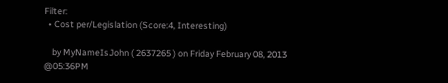Filter:
  • Cost per/Legislation (Score:4, Interesting)

    by MyNameIsJohn ( 2637265 ) on Friday February 08, 2013 @05:36PM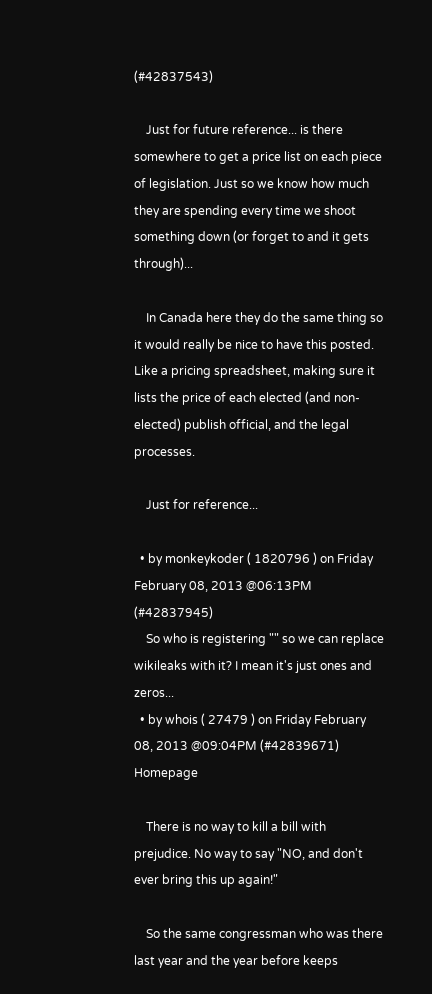(#42837543)

    Just for future reference... is there somewhere to get a price list on each piece of legislation. Just so we know how much they are spending every time we shoot something down (or forget to and it gets through)...

    In Canada here they do the same thing so it would really be nice to have this posted. Like a pricing spreadsheet, making sure it lists the price of each elected (and non-elected) publish official, and the legal processes.

    Just for reference...

  • by monkeykoder ( 1820796 ) on Friday February 08, 2013 @06:13PM (#42837945)
    So who is registering "" so we can replace wikileaks with it? I mean it's just ones and zeros...
  • by whois ( 27479 ) on Friday February 08, 2013 @09:04PM (#42839671) Homepage

    There is no way to kill a bill with prejudice. No way to say "NO, and don't ever bring this up again!"

    So the same congressman who was there last year and the year before keeps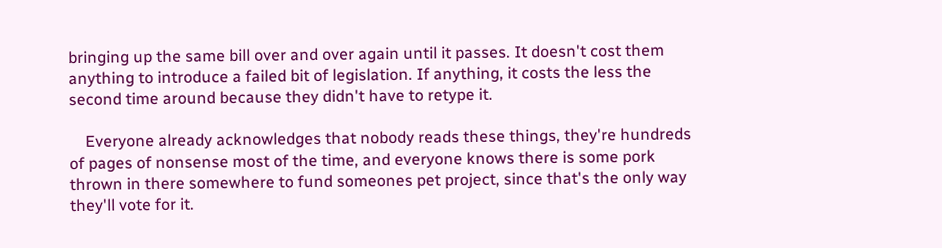bringing up the same bill over and over again until it passes. It doesn't cost them anything to introduce a failed bit of legislation. If anything, it costs the less the second time around because they didn't have to retype it.

    Everyone already acknowledges that nobody reads these things, they're hundreds of pages of nonsense most of the time, and everyone knows there is some pork thrown in there somewhere to fund someones pet project, since that's the only way they'll vote for it.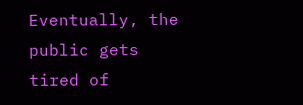Eventually, the public gets tired of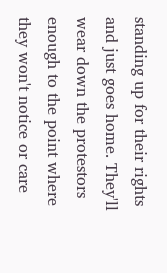standing up for their rights and just goes home. They'll wear down the protestors enough to the point where they won't notice or care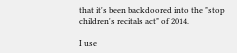that it's been backdoored into the "stop children's recitals act" of 2014.

I use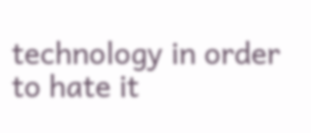technology in order to hate it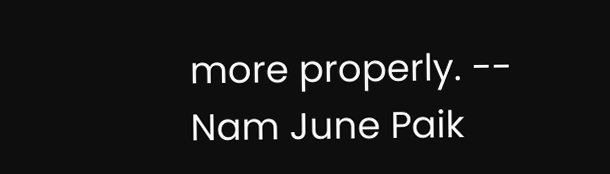more properly. -- Nam June Paik